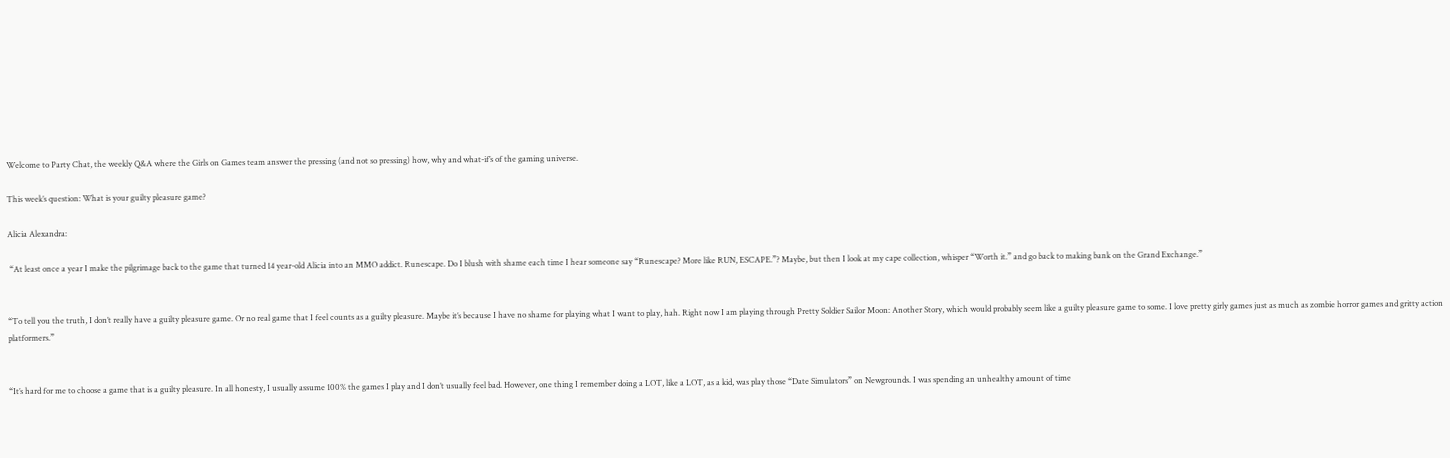Welcome to Party Chat, the weekly Q&A where the Girls on Games team answer the pressing (and not so pressing) how, why and what-if’s of the gaming universe.

This week’s question: What is your guilty pleasure game?

Alicia Alexandra:

 “At least once a year I make the pilgrimage back to the game that turned 14 year-old Alicia into an MMO addict. Runescape. Do I blush with shame each time I hear someone say “Runescape? More like RUN, ESCAPE.”? Maybe, but then I look at my cape collection, whisper “Worth it.” and go back to making bank on the Grand Exchange.”


“To tell you the truth, I don’t really have a guilty pleasure game. Or no real game that I feel counts as a guilty pleasure. Maybe it’s because I have no shame for playing what I want to play, hah. Right now I am playing through Pretty Soldier Sailor Moon: Another Story, which would probably seem like a guilty pleasure game to some. I love pretty girly games just as much as zombie horror games and gritty action platformers.”


“It’s hard for me to choose a game that is a guilty pleasure. In all honesty, I usually assume 100% the games I play and I don’t usually feel bad. However, one thing I remember doing a LOT, like a LOT, as a kid, was play those “Date Simulators” on Newgrounds. I was spending an unhealthy amount of time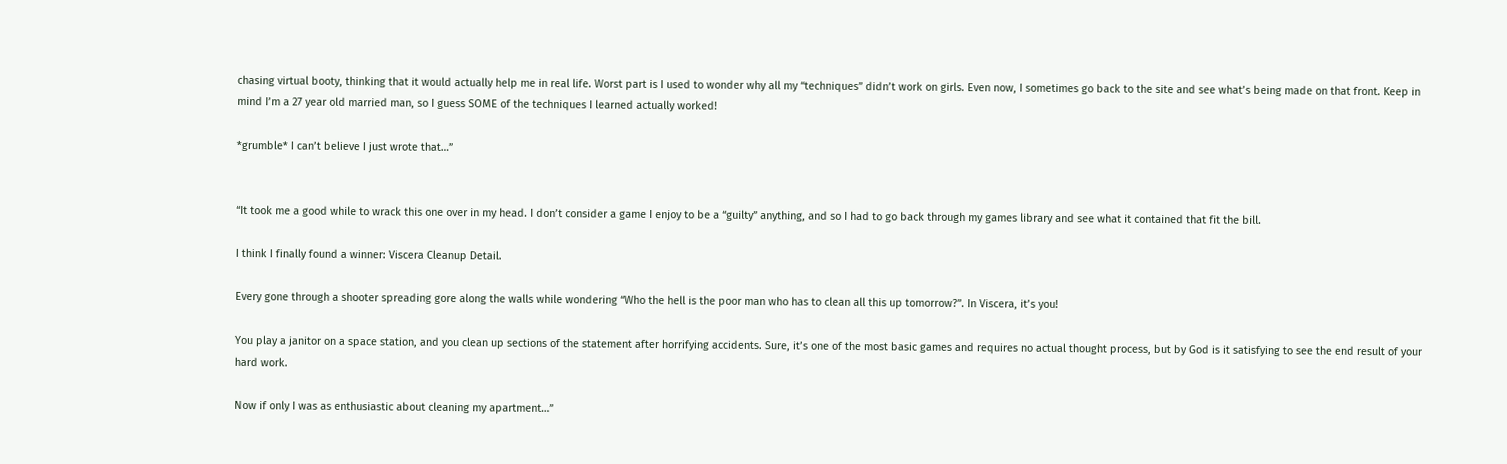chasing virtual booty, thinking that it would actually help me in real life. Worst part is I used to wonder why all my “techniques” didn’t work on girls. Even now, I sometimes go back to the site and see what’s being made on that front. Keep in mind I’m a 27 year old married man, so I guess SOME of the techniques I learned actually worked!

*grumble* I can’t believe I just wrote that…”


“It took me a good while to wrack this one over in my head. I don’t consider a game I enjoy to be a “guilty” anything, and so I had to go back through my games library and see what it contained that fit the bill.

I think I finally found a winner: Viscera Cleanup Detail.

Every gone through a shooter spreading gore along the walls while wondering “Who the hell is the poor man who has to clean all this up tomorrow?”. In Viscera, it’s you!

You play a janitor on a space station, and you clean up sections of the statement after horrifying accidents. Sure, it’s one of the most basic games and requires no actual thought process, but by God is it satisfying to see the end result of your hard work.

Now if only I was as enthusiastic about cleaning my apartment…”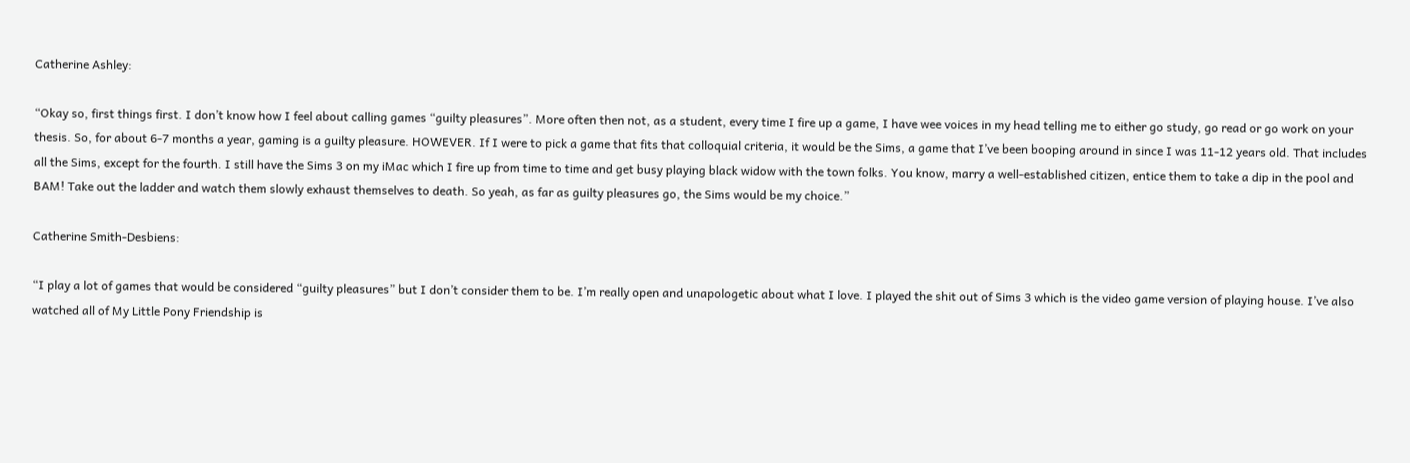Catherine Ashley:

“Okay so, first things first. I don’t know how I feel about calling games “guilty pleasures”. More often then not, as a student, every time I fire up a game, I have wee voices in my head telling me to either go study, go read or go work on your thesis. So, for about 6-7 months a year, gaming is a guilty pleasure. HOWEVER. If I were to pick a game that fits that colloquial criteria, it would be the Sims, a game that I’ve been booping around in since I was 11-12 years old. That includes all the Sims, except for the fourth. I still have the Sims 3 on my iMac which I fire up from time to time and get busy playing black widow with the town folks. You know, marry a well-established citizen, entice them to take a dip in the pool and BAM! Take out the ladder and watch them slowly exhaust themselves to death. So yeah, as far as guilty pleasures go, the Sims would be my choice.”

Catherine Smith-Desbiens:

“I play a lot of games that would be considered “guilty pleasures” but I don’t consider them to be. I’m really open and unapologetic about what I love. I played the shit out of Sims 3 which is the video game version of playing house. I’ve also watched all of My Little Pony Friendship is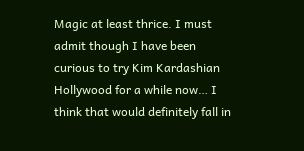Magic at least thrice. I must admit though I have been curious to try Kim Kardashian Hollywood for a while now… I think that would definitely fall in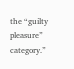the “guilty pleasure” category.”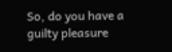So, do you have a guilty pleasure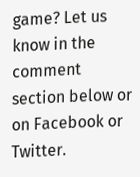game? Let us know in the comment section below or on Facebook or Twitter.